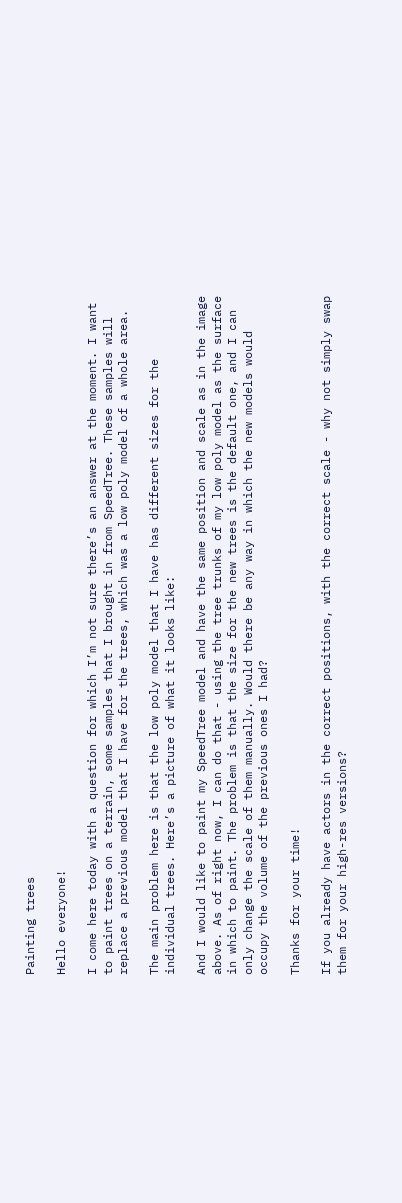Painting trees

Hello everyone!

I come here today with a question for which I’m not sure there’s an answer at the moment. I want to paint trees on a terrain, some samples that I brought in from SpeedTree. These samples will replace a previous model that I have for the trees, which was a low poly model of a whole area.

The main problem here is that the low poly model that I have has different sizes for the individual trees. Here’s a picture of what it looks like:

And I would like to paint my SpeedTree model and have the same position and scale as in the image above. As of right now, I can do that - using the tree trunks of my low poly model as the surface in which to paint. The problem is that the size for the new trees is the default one, and I can only change the scale of them manually. Would there be any way in which the new models would occupy the volume of the previous ones I had?

Thanks for your time!

If you already have actors in the correct positions, with the correct scale - why not simply swap them for your high-res versions?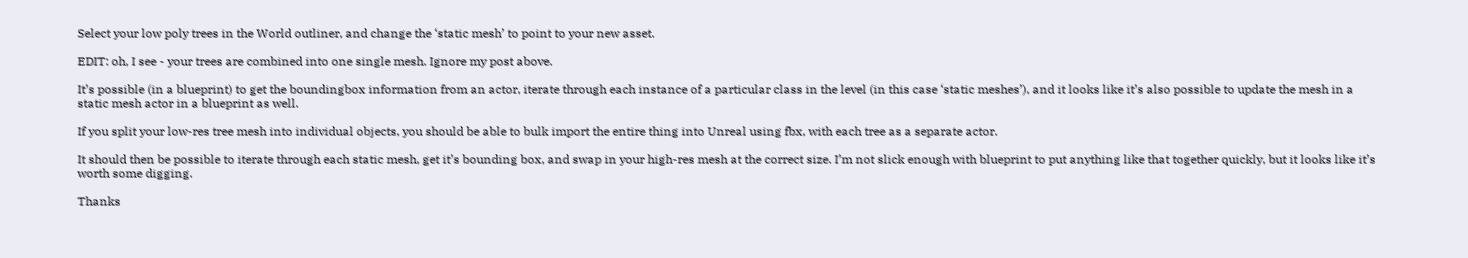Select your low poly trees in the World outliner, and change the ‘static mesh’ to point to your new asset.

EDIT: oh, I see - your trees are combined into one single mesh. Ignore my post above.

It’s possible (in a blueprint) to get the boundingbox information from an actor, iterate through each instance of a particular class in the level (in this case ‘static meshes’), and it looks like it’s also possible to update the mesh in a static mesh actor in a blueprint as well.

If you split your low-res tree mesh into individual objects, you should be able to bulk import the entire thing into Unreal using fbx, with each tree as a separate actor.

It should then be possible to iterate through each static mesh, get it’s bounding box, and swap in your high-res mesh at the correct size. I’m not slick enough with blueprint to put anything like that together quickly, but it looks like it’s worth some digging.

Thanks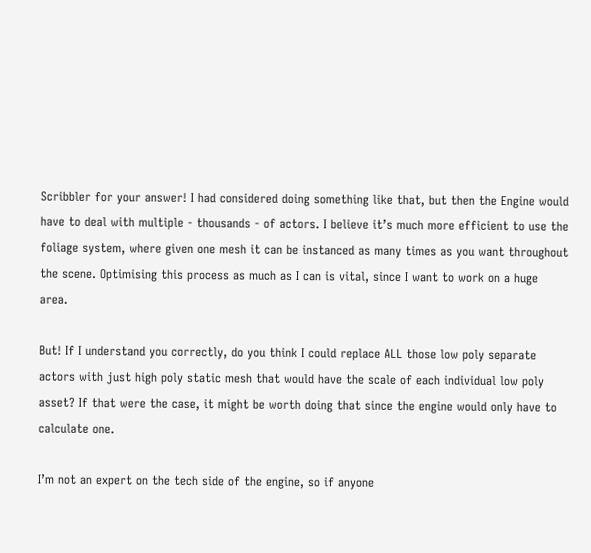Scribbler for your answer! I had considered doing something like that, but then the Engine would have to deal with multiple - thousands - of actors. I believe it’s much more efficient to use the foliage system, where given one mesh it can be instanced as many times as you want throughout the scene. Optimising this process as much as I can is vital, since I want to work on a huge area.

But! If I understand you correctly, do you think I could replace ALL those low poly separate actors with just high poly static mesh that would have the scale of each individual low poly asset? If that were the case, it might be worth doing that since the engine would only have to calculate one.

I’m not an expert on the tech side of the engine, so if anyone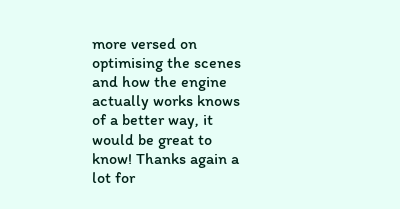more versed on optimising the scenes and how the engine actually works knows of a better way, it would be great to know! Thanks again a lot for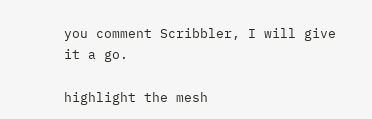you comment Scribbler, I will give it a go.

highlight the mesh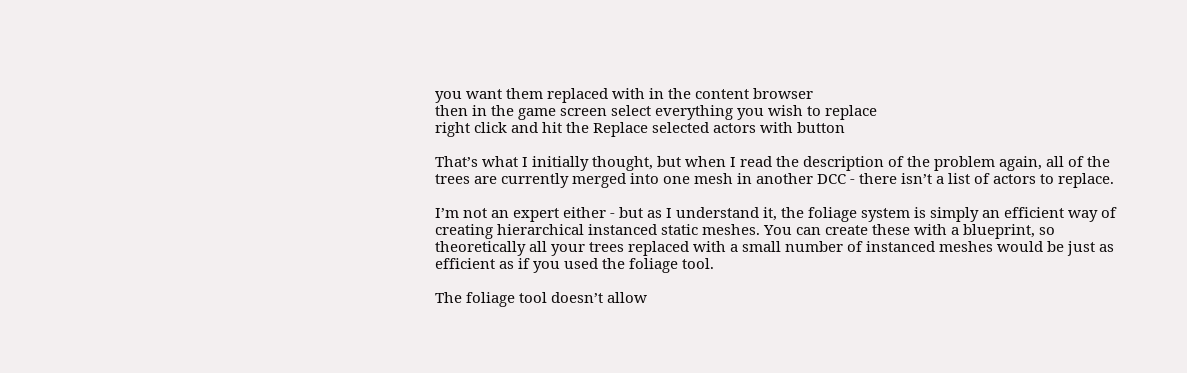you want them replaced with in the content browser
then in the game screen select everything you wish to replace
right click and hit the Replace selected actors with button

That’s what I initially thought, but when I read the description of the problem again, all of the trees are currently merged into one mesh in another DCC - there isn’t a list of actors to replace.

I’m not an expert either - but as I understand it, the foliage system is simply an efficient way of creating hierarchical instanced static meshes. You can create these with a blueprint, so theoretically all your trees replaced with a small number of instanced meshes would be just as efficient as if you used the foliage tool.

The foliage tool doesn’t allow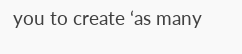you to create ‘as many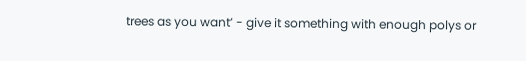trees as you want’ - give it something with enough polys or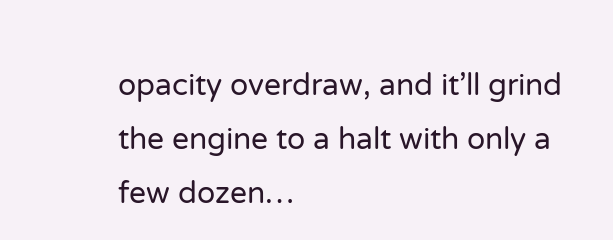opacity overdraw, and it’ll grind the engine to a halt with only a few dozen…